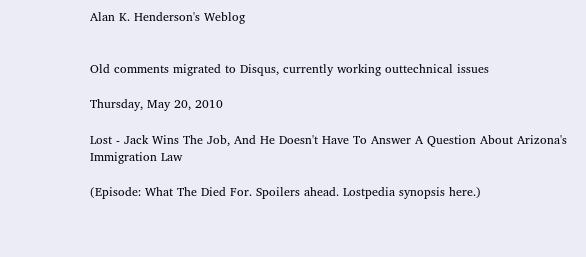Alan K. Henderson's Weblog


Old comments migrated to Disqus, currently working outtechnical issues

Thursday, May 20, 2010

Lost - Jack Wins The Job, And He Doesn't Have To Answer A Question About Arizona's Immigration Law

(Episode: What The Died For. Spoilers ahead. Lostpedia synopsis here.)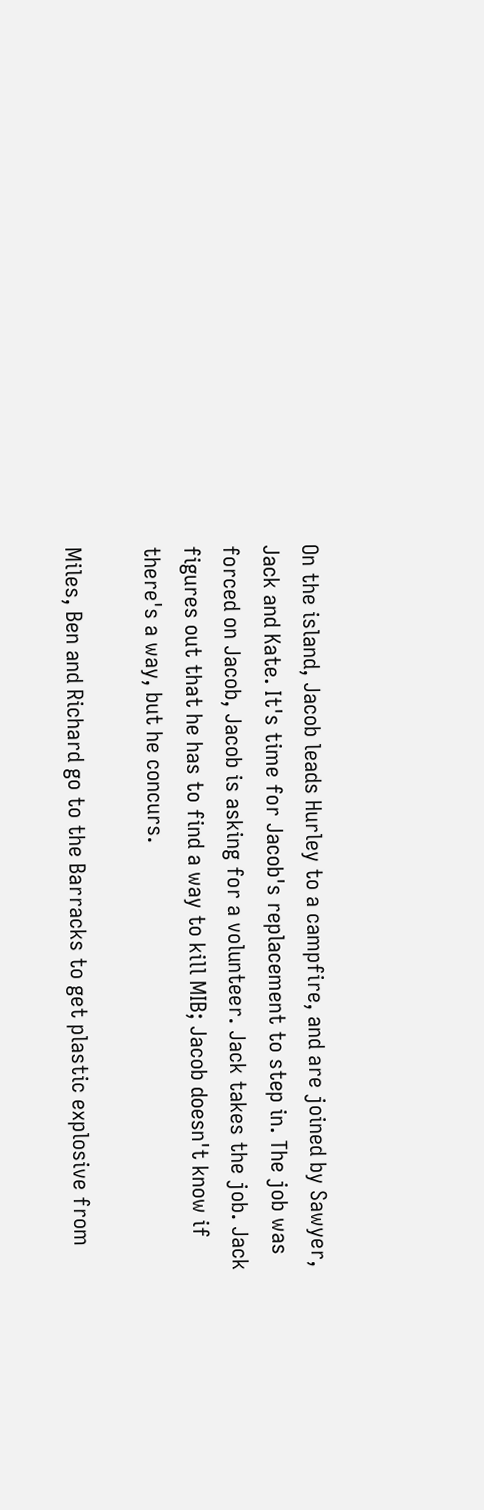On the island, Jacob leads Hurley to a campfire, and are joined by Sawyer, Jack and Kate. It's time for Jacob's replacement to step in. The job was forced on Jacob, Jacob is asking for a volunteer. Jack takes the job. Jack figures out that he has to find a way to kill MIB; Jacob doesn't know if there's a way, but he concurs.

Miles, Ben and Richard go to the Barracks to get plastic explosive from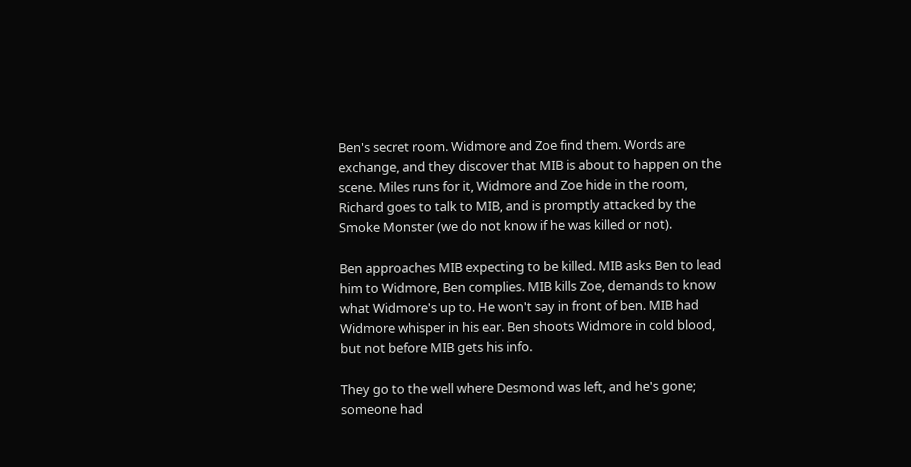Ben's secret room. Widmore and Zoe find them. Words are exchange, and they discover that MIB is about to happen on the scene. Miles runs for it, Widmore and Zoe hide in the room, Richard goes to talk to MIB, and is promptly attacked by the Smoke Monster (we do not know if he was killed or not).

Ben approaches MIB expecting to be killed. MIB asks Ben to lead him to Widmore, Ben complies. MIB kills Zoe, demands to know what Widmore's up to. He won't say in front of ben. MIB had Widmore whisper in his ear. Ben shoots Widmore in cold blood, but not before MIB gets his info.

They go to the well where Desmond was left, and he's gone; someone had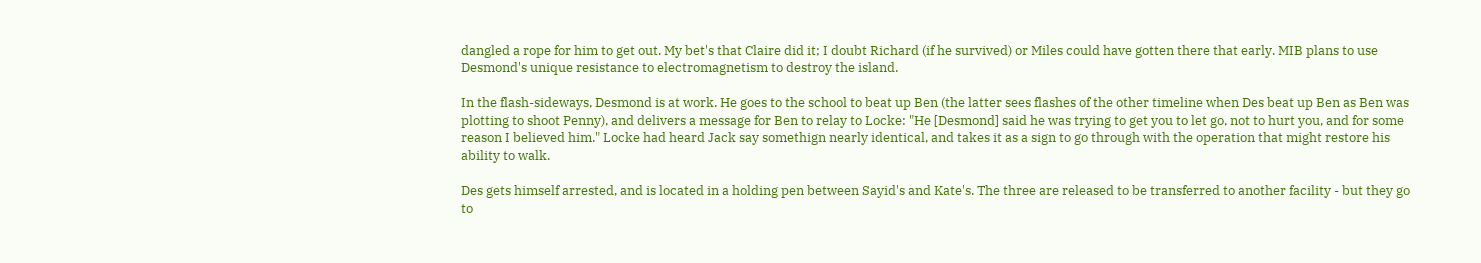dangled a rope for him to get out. My bet's that Claire did it; I doubt Richard (if he survived) or Miles could have gotten there that early. MIB plans to use Desmond's unique resistance to electromagnetism to destroy the island.

In the flash-sideways, Desmond is at work. He goes to the school to beat up Ben (the latter sees flashes of the other timeline when Des beat up Ben as Ben was plotting to shoot Penny), and delivers a message for Ben to relay to Locke: "He [Desmond] said he was trying to get you to let go, not to hurt you, and for some reason I believed him." Locke had heard Jack say somethign nearly identical, and takes it as a sign to go through with the operation that might restore his ability to walk.

Des gets himself arrested, and is located in a holding pen between Sayid's and Kate's. The three are released to be transferred to another facility - but they go to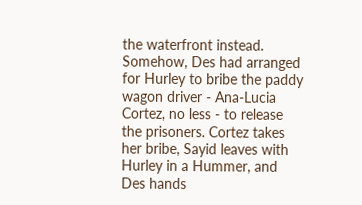the waterfront instead. Somehow, Des had arranged for Hurley to bribe the paddy wagon driver - Ana-Lucia Cortez, no less - to release the prisoners. Cortez takes her bribe, Sayid leaves with Hurley in a Hummer, and Des hands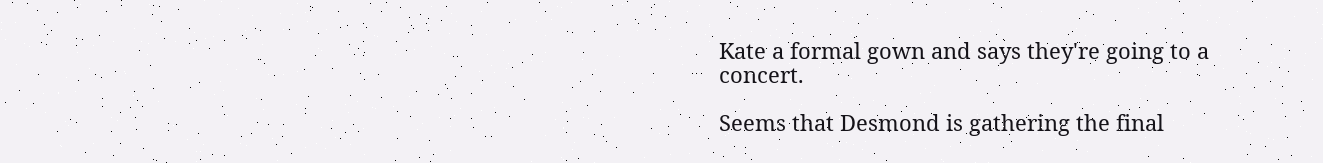Kate a formal gown and says they're going to a concert.

Seems that Desmond is gathering the final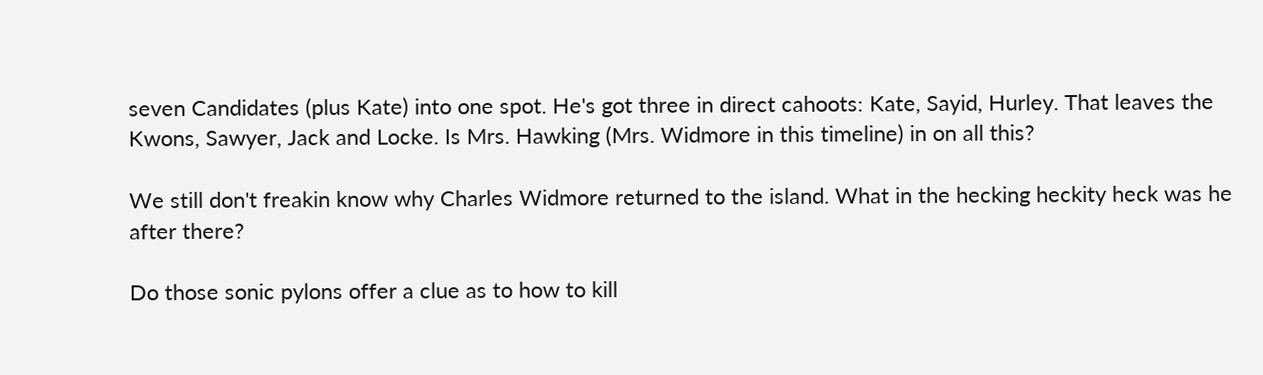seven Candidates (plus Kate) into one spot. He's got three in direct cahoots: Kate, Sayid, Hurley. That leaves the Kwons, Sawyer, Jack and Locke. Is Mrs. Hawking (Mrs. Widmore in this timeline) in on all this?

We still don't freakin know why Charles Widmore returned to the island. What in the hecking heckity heck was he after there?

Do those sonic pylons offer a clue as to how to kill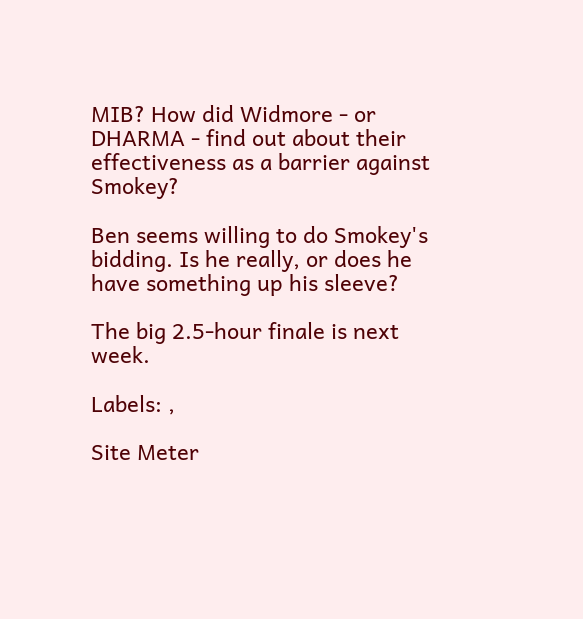MIB? How did Widmore - or DHARMA - find out about their effectiveness as a barrier against Smokey?

Ben seems willing to do Smokey's bidding. Is he really, or does he have something up his sleeve?

The big 2.5-hour finale is next week.

Labels: ,

Site Meter